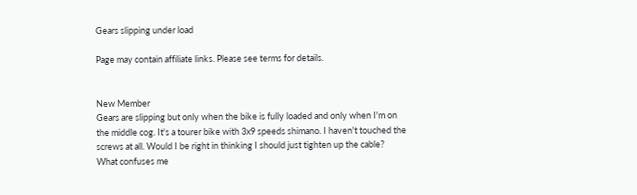Gears slipping under load

Page may contain affiliate links. Please see terms for details.


New Member
Gears are slipping but only when the bike is fully loaded and only when I'm on the middle cog. It's a tourer bike with 3x9 speeds shimano. I haven't touched the screws at all. Would I be right in thinking I should just tighten up the cable?
What confuses me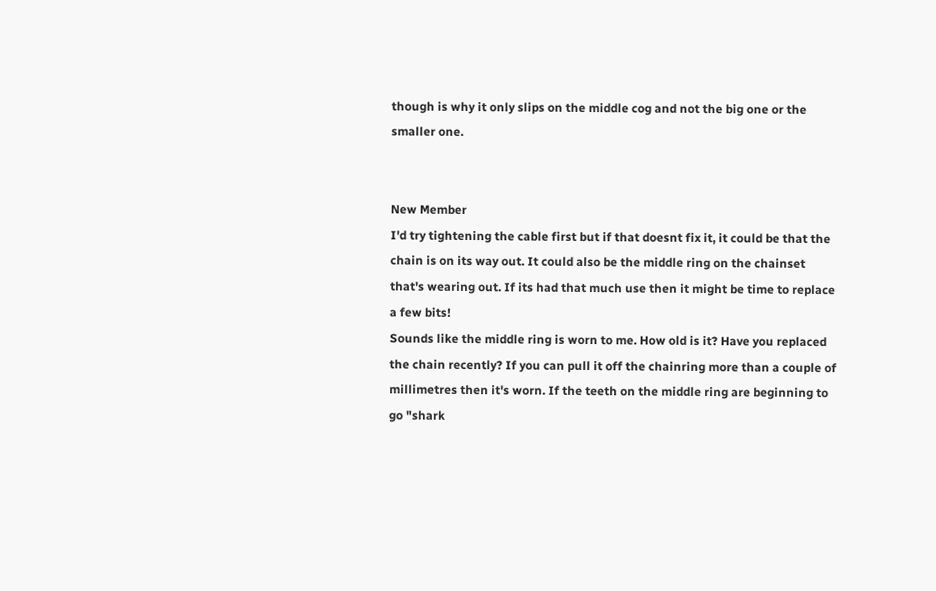though is why it only slips on the middle cog and not the big one or the smaller one.


New Member
I'd try tightening the cable first but if that doesnt fix it, it could be that the chain is on its way out. It could also be the middle ring on the chainset that's wearing out. If its had that much use then it might be time to replace a few bits!
Sounds like the middle ring is worn to me. How old is it? Have you replaced the chain recently? If you can pull it off the chainring more than a couple of millimetres then it's worn. If the teeth on the middle ring are beginning to go "shark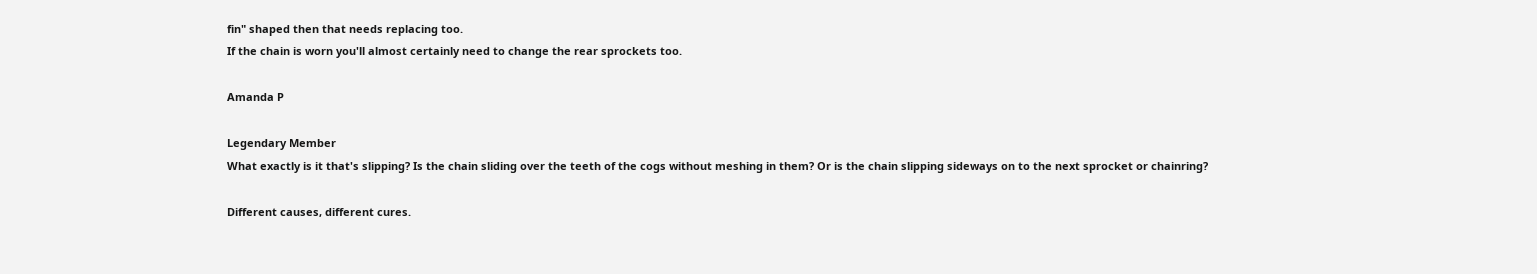fin" shaped then that needs replacing too.
If the chain is worn you'll almost certainly need to change the rear sprockets too.

Amanda P

Legendary Member
What exactly is it that's slipping? Is the chain sliding over the teeth of the cogs without meshing in them? Or is the chain slipping sideways on to the next sprocket or chainring?

Different causes, different cures.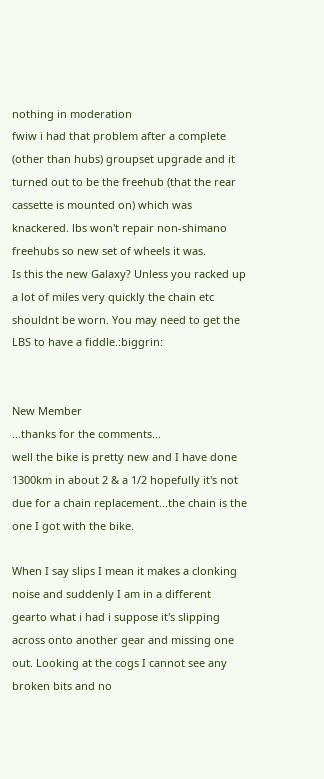nothing in moderation
fwiw i had that problem after a complete (other than hubs) groupset upgrade and it turned out to be the freehub (that the rear cassette is mounted on) which was knackered. lbs won't repair non-shimano freehubs so new set of wheels it was.
Is this the new Galaxy? Unless you racked up a lot of miles very quickly the chain etc shouldnt be worn. You may need to get the LBS to have a fiddle.:biggrin:


New Member
...thanks for the comments...
well the bike is pretty new and I have done 1300km in about 2 & a 1/2 hopefully it's not due for a chain replacement...the chain is the one I got with the bike.

When I say slips I mean it makes a clonking noise and suddenly I am in a different gearto what i had i suppose it's slipping across onto another gear and missing one out. Looking at the cogs I cannot see any broken bits and no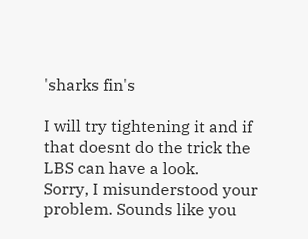'sharks fin's

I will try tightening it and if that doesnt do the trick the LBS can have a look.
Sorry, I misunderstood your problem. Sounds like you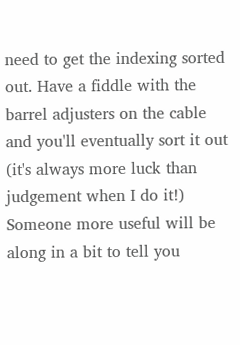need to get the indexing sorted out. Have a fiddle with the barrel adjusters on the cable and you'll eventually sort it out (it's always more luck than judgement when I do it!) Someone more useful will be along in a bit to tell you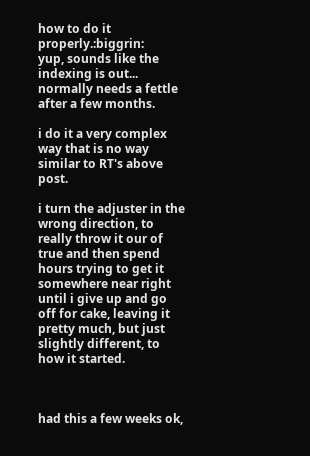how to do it properly.:biggrin:
yup, sounds like the indexing is out... normally needs a fettle after a few months.

i do it a very complex way that is no way similar to RT's above post.

i turn the adjuster in the wrong direction, to really throw it our of true and then spend hours trying to get it somewhere near right until i give up and go off for cake, leaving it pretty much, but just slightly different, to how it started.



had this a few weeks ok,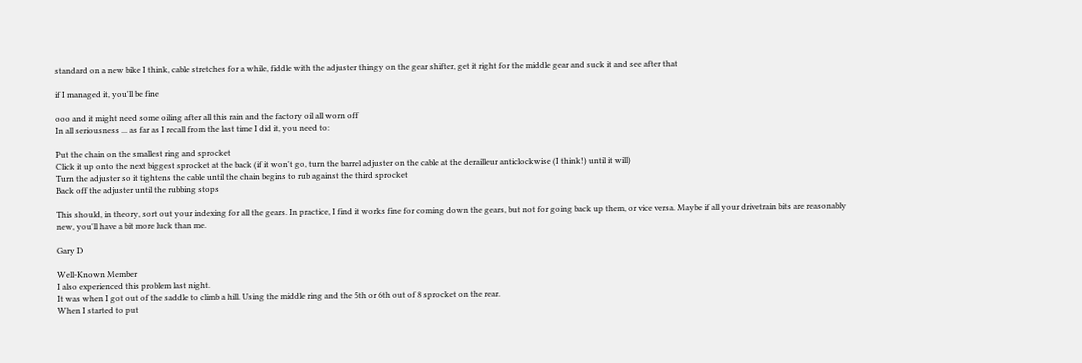standard on a new bike I think, cable stretches for a while, fiddle with the adjuster thingy on the gear shifter, get it right for the middle gear and suck it and see after that

if I managed it, you'll be fine

ooo and it might need some oiling after all this rain and the factory oil all worn off
In all seriousness ... as far as I recall from the last time I did it, you need to:

Put the chain on the smallest ring and sprocket
Click it up onto the next biggest sprocket at the back (if it won't go, turn the barrel adjuster on the cable at the derailleur anticlockwise (I think!) until it will)
Turn the adjuster so it tightens the cable until the chain begins to rub against the third sprocket
Back off the adjuster until the rubbing stops

This should, in theory, sort out your indexing for all the gears. In practice, I find it works fine for coming down the gears, but not for going back up them, or vice versa. Maybe if all your drivetrain bits are reasonably new, you'll have a bit more luck than me.

Gary D

Well-Known Member
I also experienced this problem last night.
It was when I got out of the saddle to climb a hill. Using the middle ring and the 5th or 6th out of 8 sprocket on the rear.
When I started to put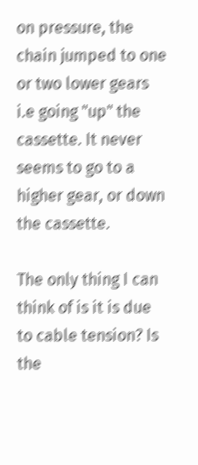on pressure, the chain jumped to one or two lower gears i.e going "up" the cassette. It never seems to go to a higher gear, or down the cassette.

The only thing I can think of is it is due to cable tension? Is the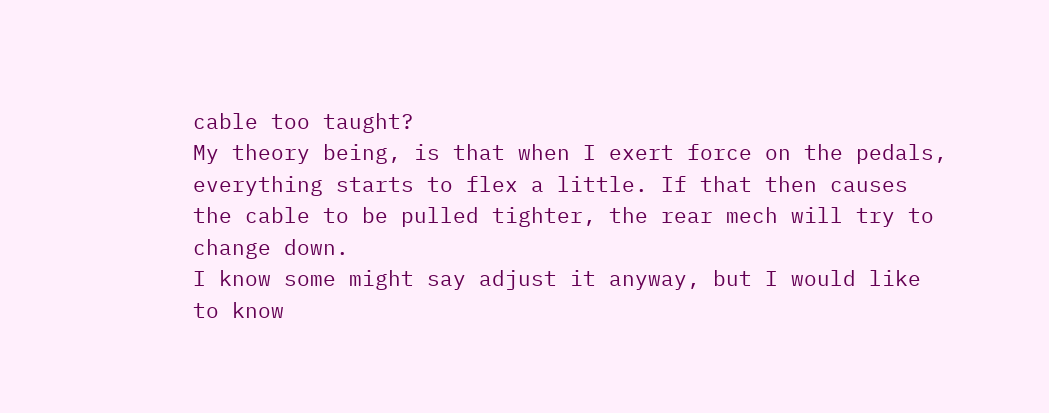cable too taught?
My theory being, is that when I exert force on the pedals, everything starts to flex a little. If that then causes the cable to be pulled tighter, the rear mech will try to change down.
I know some might say adjust it anyway, but I would like to know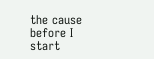the cause before I start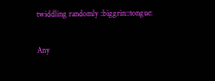twiddling randomly :biggrin::tongue:

Any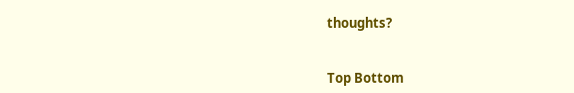thoughts?


Top Bottom